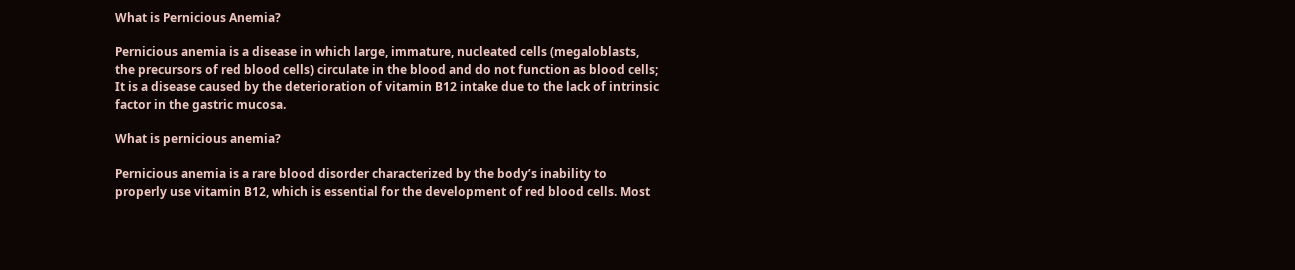What is Pernicious Anemia?

Pernicious anemia is a disease in which large, immature, nucleated cells (megaloblasts, the precursors of red blood cells) circulate in the blood and do not function as blood cells; It is a disease caused by the deterioration of vitamin B12 intake due to the lack of intrinsic factor in the gastric mucosa.

What is pernicious anemia?

Pernicious anemia is a rare blood disorder characterized by the body’s inability to properly use vitamin B12, which is essential for the development of red blood cells. Most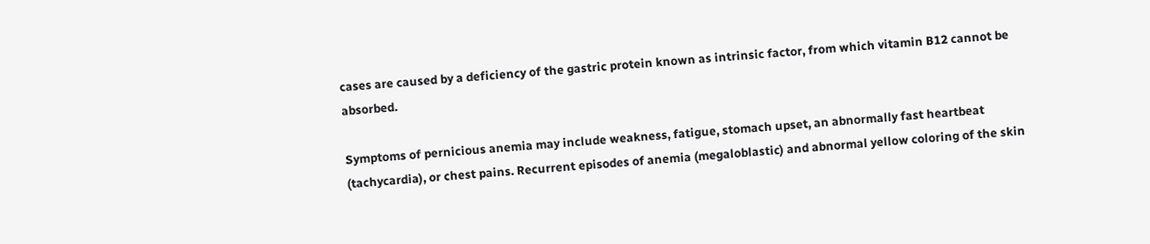cases are caused by a deficiency of the gastric protein known as intrinsic factor, from which vitamin B12 cannot be absorbed.

Symptoms of pernicious anemia may include weakness, fatigue, stomach upset, an abnormally fast heartbeat (tachycardia), or chest pains. Recurrent episodes of anemia (megaloblastic) and abnormal yellow coloring of the skin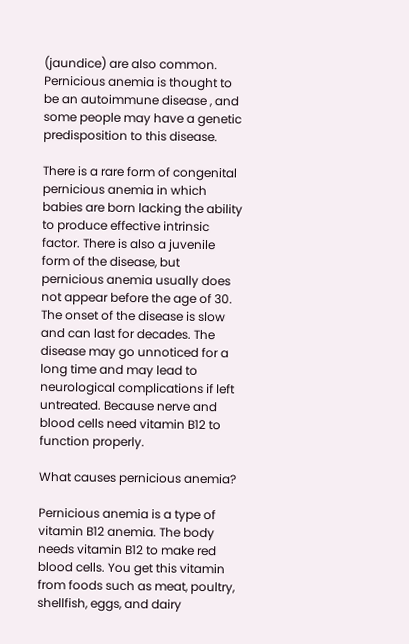(jaundice) are also common. Pernicious anemia is thought to be an autoimmune disease , and some people may have a genetic predisposition to this disease.

There is a rare form of congenital pernicious anemia in which babies are born lacking the ability to produce effective intrinsic factor. There is also a juvenile form of the disease, but pernicious anemia usually does not appear before the age of 30. The onset of the disease is slow and can last for decades. The disease may go unnoticed for a long time and may lead to neurological complications if left untreated. Because nerve and blood cells need vitamin B12 to function properly.

What causes pernicious anemia?

Pernicious anemia is a type of vitamin B12 anemia. The body needs vitamin B12 to make red blood cells. You get this vitamin from foods such as meat, poultry, shellfish, eggs, and dairy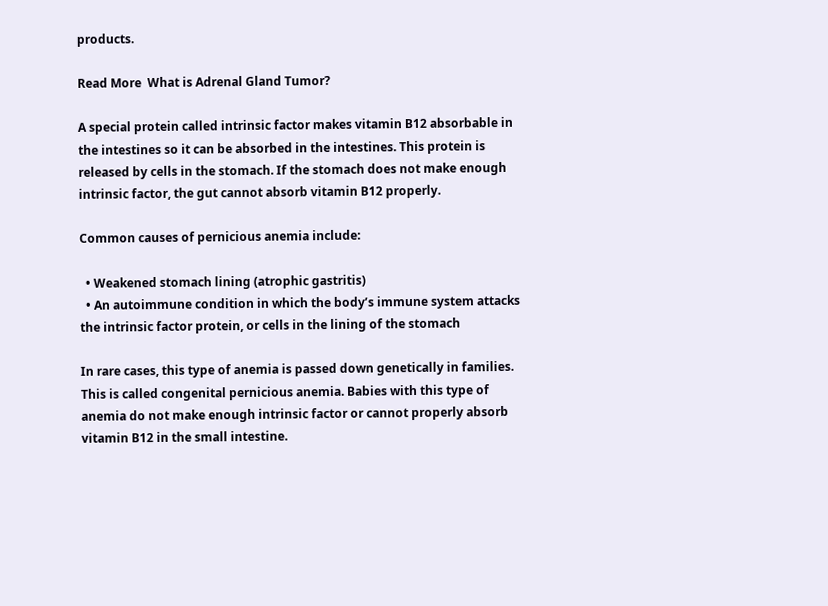products.

Read More  What is Adrenal Gland Tumor?

A special protein called intrinsic factor makes vitamin B12 absorbable in the intestines so it can be absorbed in the intestines. This protein is released by cells in the stomach. If the stomach does not make enough intrinsic factor, the gut cannot absorb vitamin B12 properly.

Common causes of pernicious anemia include:

  • Weakened stomach lining (atrophic gastritis)
  • An autoimmune condition in which the body’s immune system attacks the intrinsic factor protein, or cells in the lining of the stomach

In rare cases, this type of anemia is passed down genetically in families. This is called congenital pernicious anemia. Babies with this type of anemia do not make enough intrinsic factor or cannot properly absorb vitamin B12 in the small intestine.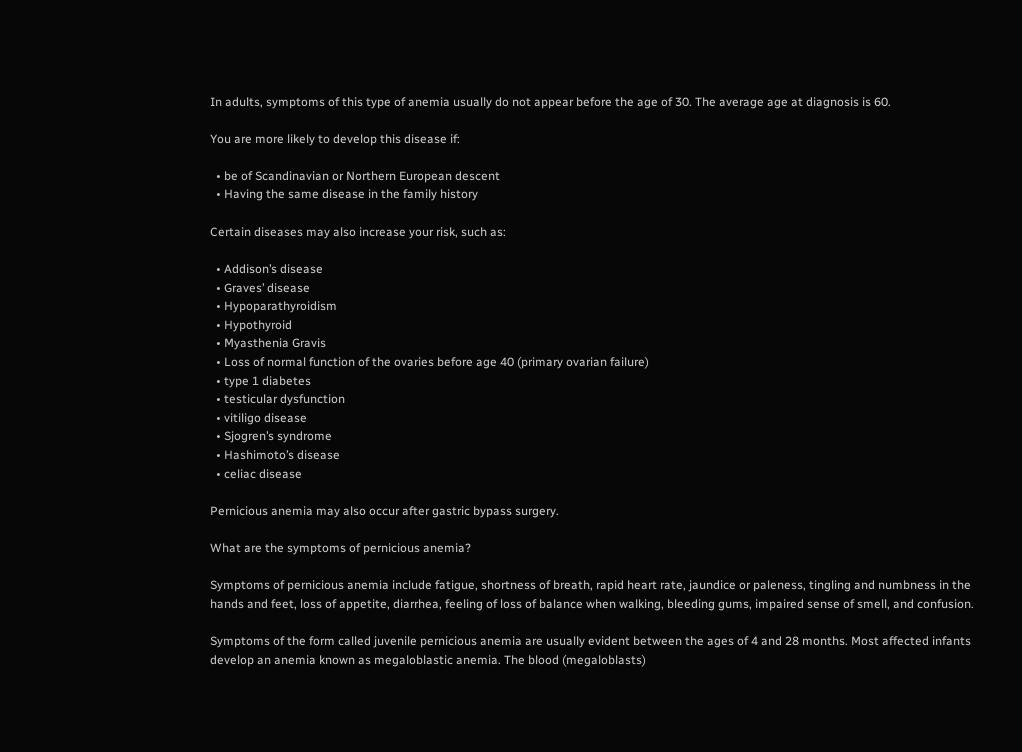In adults, symptoms of this type of anemia usually do not appear before the age of 30. The average age at diagnosis is 60.

You are more likely to develop this disease if:

  • be of Scandinavian or Northern European descent
  • Having the same disease in the family history

Certain diseases may also increase your risk, such as:

  • Addison’s disease
  • Graves’ disease
  • Hypoparathyroidism
  • Hypothyroid
  • Myasthenia Gravis
  • Loss of normal function of the ovaries before age 40 (primary ovarian failure)
  • type 1 diabetes
  • testicular dysfunction
  • vitiligo disease
  • Sjogren’s syndrome
  • Hashimoto’s disease
  • celiac disease

Pernicious anemia may also occur after gastric bypass surgery.

What are the symptoms of pernicious anemia?

Symptoms of pernicious anemia include fatigue, shortness of breath, rapid heart rate, jaundice or paleness, tingling and numbness in the hands and feet, loss of appetite, diarrhea, feeling of loss of balance when walking, bleeding gums, impaired sense of smell, and confusion.

Symptoms of the form called juvenile pernicious anemia are usually evident between the ages of 4 and 28 months. Most affected infants develop an anemia known as megaloblastic anemia. The blood (megaloblasts)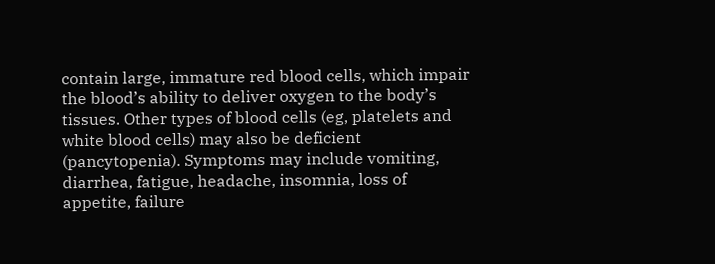contain large, immature red blood cells, which impair the blood’s ability to deliver oxygen to the body’s tissues. Other types of blood cells (eg, platelets and white blood cells) may also be deficient (pancytopenia). Symptoms may include vomiting, diarrhea, fatigue, headache, insomnia, loss of appetite, failure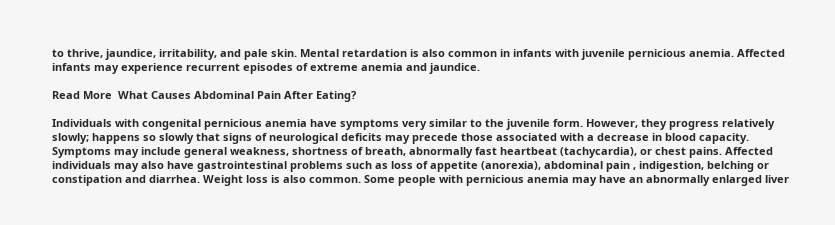to thrive, jaundice, irritability, and pale skin. Mental retardation is also common in infants with juvenile pernicious anemia. Affected infants may experience recurrent episodes of extreme anemia and jaundice.

Read More  What Causes Abdominal Pain After Eating?

Individuals with congenital pernicious anemia have symptoms very similar to the juvenile form. However, they progress relatively slowly; happens so slowly that signs of neurological deficits may precede those associated with a decrease in blood capacity. Symptoms may include general weakness, shortness of breath, abnormally fast heartbeat (tachycardia), or chest pains. Affected individuals may also have gastrointestinal problems such as loss of appetite (anorexia), abdominal pain , indigestion, belching or constipation and diarrhea. Weight loss is also common. Some people with pernicious anemia may have an abnormally enlarged liver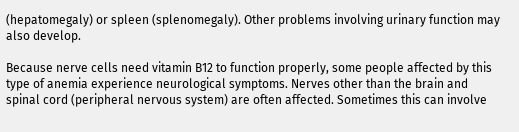(hepatomegaly) or spleen (splenomegaly). Other problems involving urinary function may also develop.

Because nerve cells need vitamin B12 to function properly, some people affected by this type of anemia experience neurological symptoms. Nerves other than the brain and spinal cord (peripheral nervous system) are often affected. Sometimes this can involve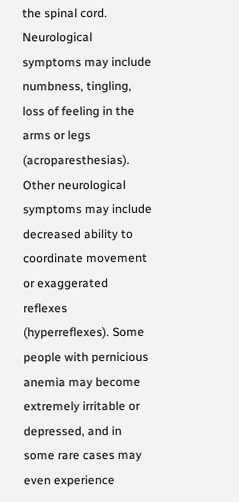the spinal cord. Neurological symptoms may include numbness, tingling, loss of feeling in the arms or legs (acroparesthesias). Other neurological symptoms may include decreased ability to coordinate movement or exaggerated reflexes (hyperreflexes). Some people with pernicious anemia may become extremely irritable or depressed, and in some rare cases may even experience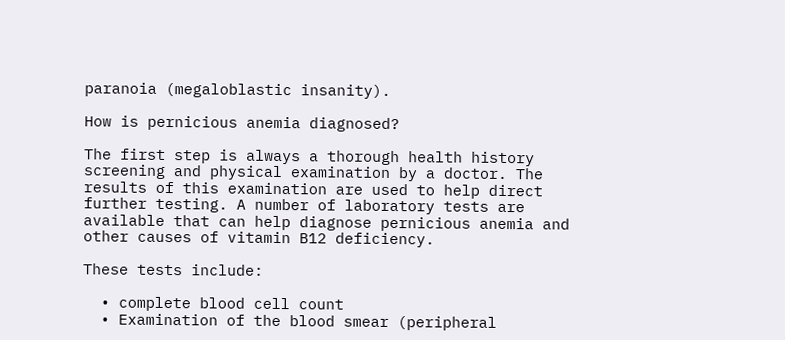paranoia (megaloblastic insanity).

How is pernicious anemia diagnosed?

The first step is always a thorough health history screening and physical examination by a doctor. The results of this examination are used to help direct further testing. A number of laboratory tests are available that can help diagnose pernicious anemia and other causes of vitamin B12 deficiency.

These tests include:

  • complete blood cell count
  • Examination of the blood smear (peripheral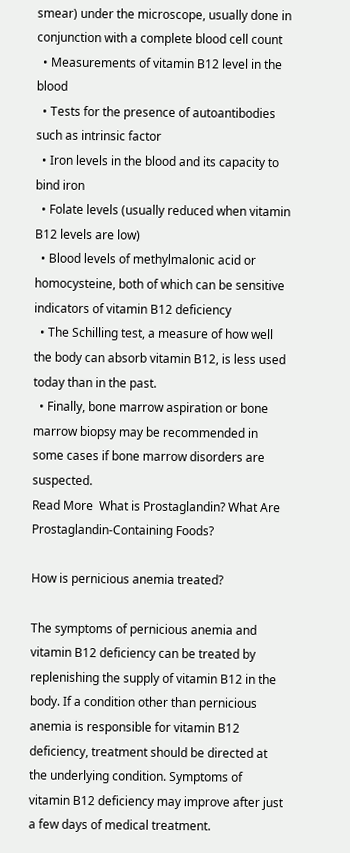smear) under the microscope, usually done in conjunction with a complete blood cell count
  • Measurements of vitamin B12 level in the blood
  • Tests for the presence of autoantibodies such as intrinsic factor
  • Iron levels in the blood and its capacity to bind iron
  • Folate levels (usually reduced when vitamin B12 levels are low)
  • Blood levels of methylmalonic acid or homocysteine, both of which can be sensitive indicators of vitamin B12 deficiency
  • The Schilling test, a measure of how well the body can absorb vitamin B12, is less used today than in the past.
  • Finally, bone marrow aspiration or bone marrow biopsy may be recommended in some cases if bone marrow disorders are suspected.
Read More  What is Prostaglandin? What Are Prostaglandin-Containing Foods?

How is pernicious anemia treated?

The symptoms of pernicious anemia and vitamin B12 deficiency can be treated by replenishing the supply of vitamin B12 in the body. If a condition other than pernicious anemia is responsible for vitamin B12 deficiency, treatment should be directed at the underlying condition. Symptoms of vitamin B12 deficiency may improve after just a few days of medical treatment.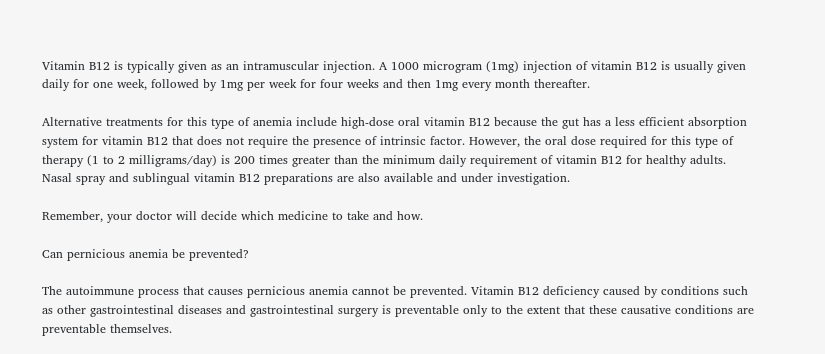Vitamin B12 is typically given as an intramuscular injection. A 1000 microgram (1mg) injection of vitamin B12 is usually given daily for one week, followed by 1mg per week for four weeks and then 1mg every month thereafter.

Alternative treatments for this type of anemia include high-dose oral vitamin B12 because the gut has a less efficient absorption system for vitamin B12 that does not require the presence of intrinsic factor. However, the oral dose required for this type of therapy (1 to 2 milligrams/day) is 200 times greater than the minimum daily requirement of vitamin B12 for healthy adults. Nasal spray and sublingual vitamin B12 preparations are also available and under investigation.

Remember, your doctor will decide which medicine to take and how.

Can pernicious anemia be prevented?

The autoimmune process that causes pernicious anemia cannot be prevented. Vitamin B12 deficiency caused by conditions such as other gastrointestinal diseases and gastrointestinal surgery is preventable only to the extent that these causative conditions are preventable themselves.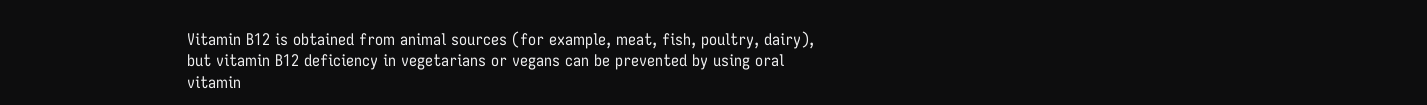Vitamin B12 is obtained from animal sources (for example, meat, fish, poultry, dairy), but vitamin B12 deficiency in vegetarians or vegans can be prevented by using oral vitamin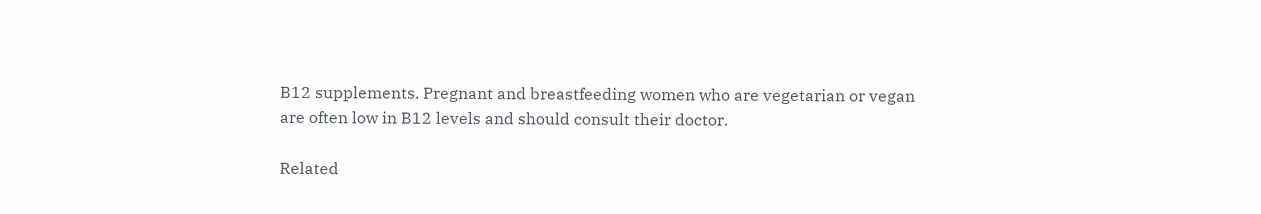B12 supplements. Pregnant and breastfeeding women who are vegetarian or vegan are often low in B12 levels and should consult their doctor.

Related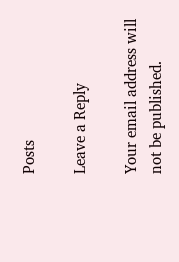Posts

Leave a Reply

Your email address will not be published.